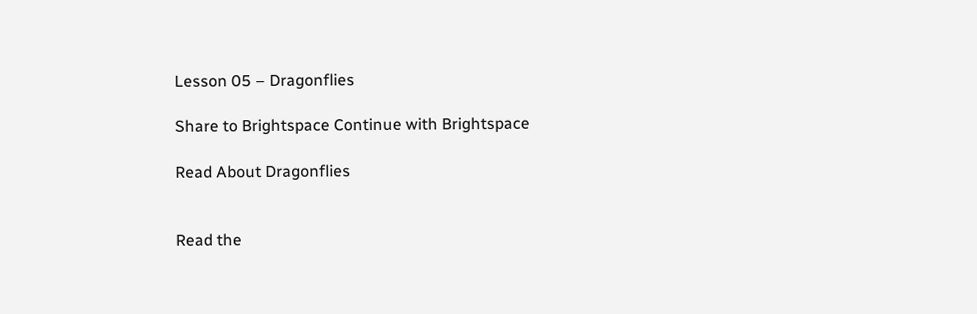Lesson 05 – Dragonflies

Share to Brightspace Continue with Brightspace

Read About Dragonflies


Read the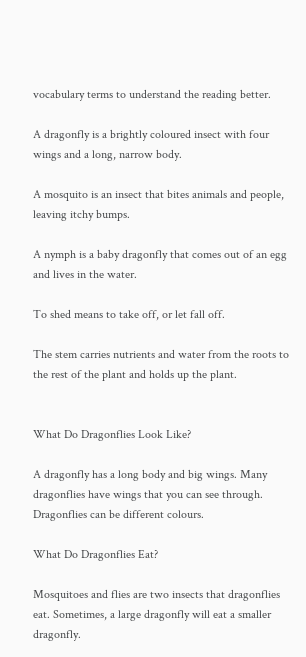vocabulary terms to understand the reading better.

A dragonfly is a brightly coloured insect with four wings and a long, narrow body.

A mosquito is an insect that bites animals and people, leaving itchy bumps.

A nymph is a baby dragonfly that comes out of an egg and lives in the water.

To shed means to take off, or let fall off.

The stem carries nutrients and water from the roots to the rest of the plant and holds up the plant.


What Do Dragonflies Look Like?

A dragonfly has a long body and big wings. Many dragonflies have wings that you can see through. Dragonflies can be different colours.

What Do Dragonflies Eat?

Mosquitoes and flies are two insects that dragonflies eat. Sometimes, a large dragonfly will eat a smaller dragonfly.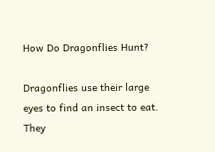How Do Dragonflies Hunt?

Dragonflies use their large eyes to find an insect to eat. They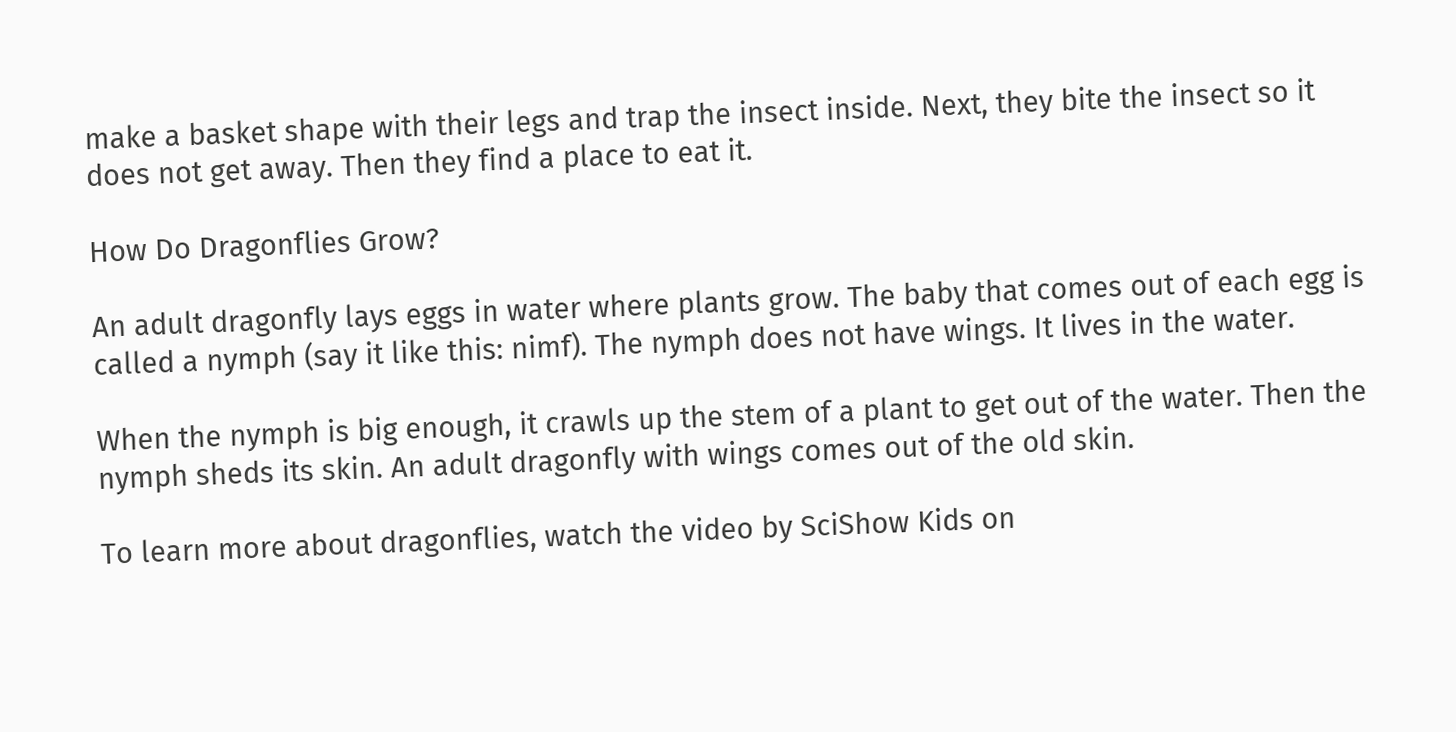make a basket shape with their legs and trap the insect inside. Next, they bite the insect so it does not get away. Then they find a place to eat it.

How Do Dragonflies Grow?

An adult dragonfly lays eggs in water where plants grow. The baby that comes out of each egg is called a nymph (say it like this: nimf). The nymph does not have wings. It lives in the water.

When the nymph is big enough, it crawls up the stem of a plant to get out of the water. Then the nymph sheds its skin. An adult dragonfly with wings comes out of the old skin.

To learn more about dragonflies, watch the video by SciShow Kids on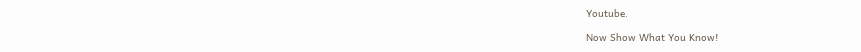Youtube.

Now Show What You Know!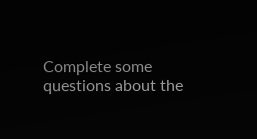Complete some questions about the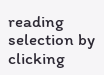reading selection by clicking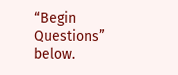“Begin Questions” below.